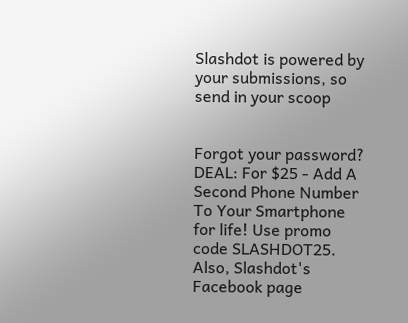Slashdot is powered by your submissions, so send in your scoop


Forgot your password?
DEAL: For $25 - Add A Second Phone Number To Your Smartphone for life! Use promo code SLASHDOT25. Also, Slashdot's Facebook page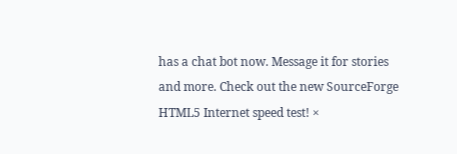has a chat bot now. Message it for stories and more. Check out the new SourceForge HTML5 Internet speed test! ×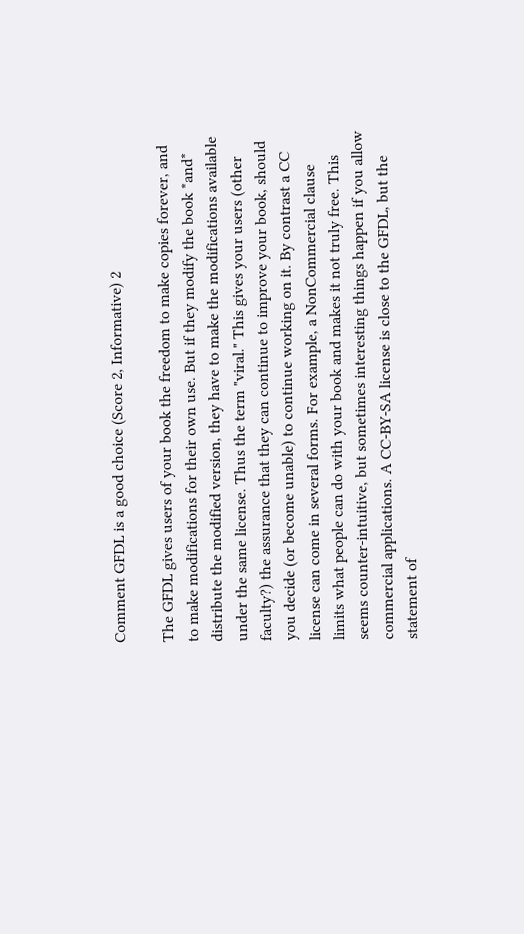Comment GFDL is a good choice (Score 2, Informative) 2

The GFDL gives users of your book the freedom to make copies forever, and to make modifications for their own use. But if they modify the book *and* distribute the modified version, they have to make the modifications available under the same license. Thus the term "viral." This gives your users (other faculty?) the assurance that they can continue to improve your book, should you decide (or become unable) to continue working on it. By contrast a CC license can come in several forms. For example, a NonCommercial clause limits what people can do with your book and makes it not truly free. This seems counter-intuitive, but sometimes interesting things happen if you allow commercial applications. A CC-BY-SA license is close to the GFDL, but the statement of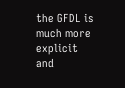the GFDL is much more explicit and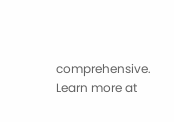comprehensive. Learn more at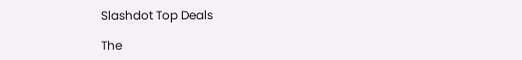Slashdot Top Deals

The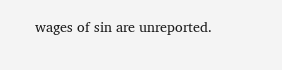wages of sin are unreported.